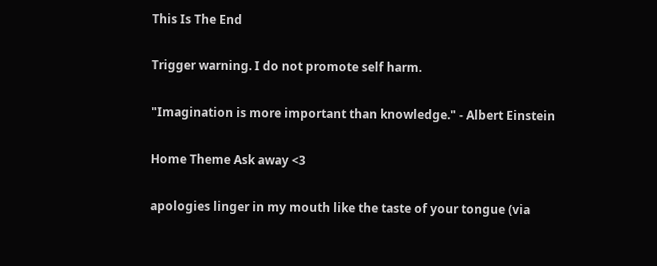This Is The End

Trigger warning. I do not promote self harm.

"Imagination is more important than knowledge." - Albert Einstein

Home Theme Ask away <3

apologies linger in my mouth like the taste of your tongue (via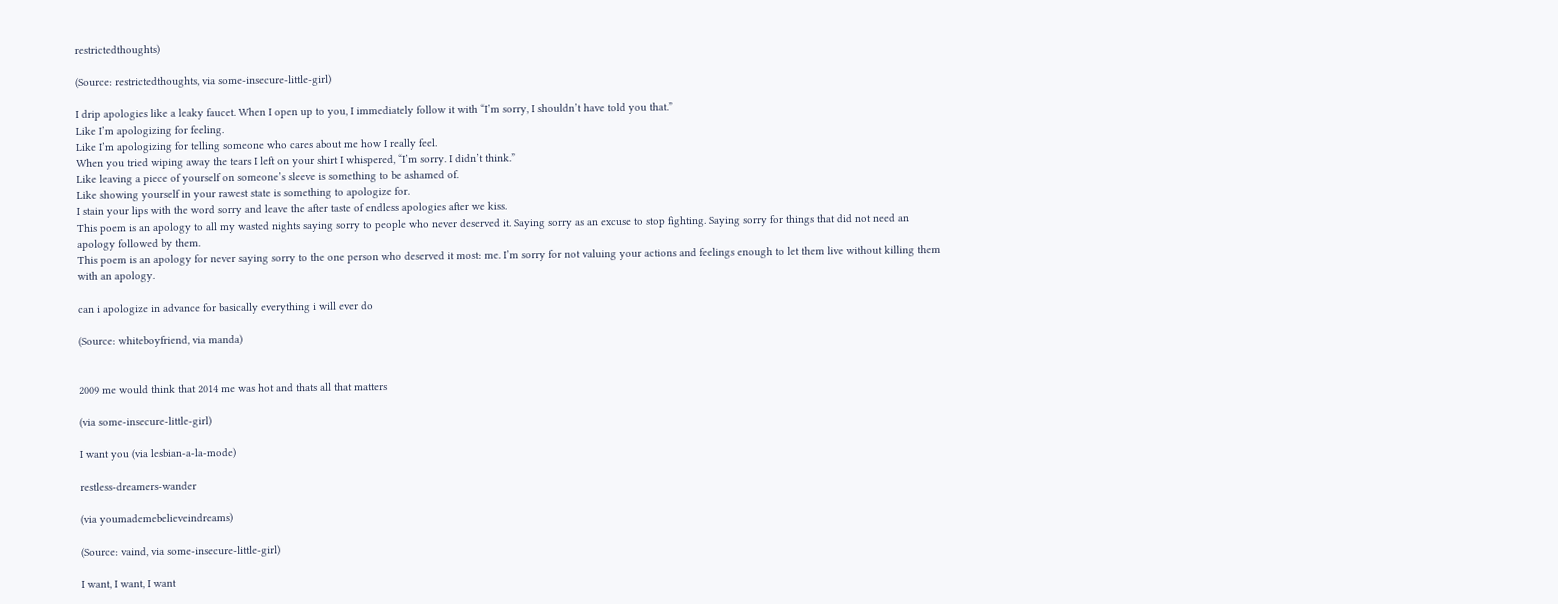restrictedthoughts)

(Source: restrictedthoughts, via some-insecure-little-girl)

I drip apologies like a leaky faucet. When I open up to you, I immediately follow it with “I’m sorry, I shouldn’t have told you that.”
Like I’m apologizing for feeling.
Like I’m apologizing for telling someone who cares about me how I really feel.
When you tried wiping away the tears I left on your shirt I whispered, “I’m sorry. I didn’t think.”
Like leaving a piece of yourself on someone’s sleeve is something to be ashamed of.
Like showing yourself in your rawest state is something to apologize for.
I stain your lips with the word sorry and leave the after taste of endless apologies after we kiss.
This poem is an apology to all my wasted nights saying sorry to people who never deserved it. Saying sorry as an excuse to stop fighting. Saying sorry for things that did not need an apology followed by them.
This poem is an apology for never saying sorry to the one person who deserved it most: me. I’m sorry for not valuing your actions and feelings enough to let them live without killing them with an apology.

can i apologize in advance for basically everything i will ever do

(Source: whiteboyfriend, via manda)


2009 me would think that 2014 me was hot and thats all that matters

(via some-insecure-little-girl)

I want you (via lesbian-a-la-mode)

restless-dreamers-wander

(via youmademebelieveindreams)

(Source: vaind, via some-insecure-little-girl)

I want, I want, I want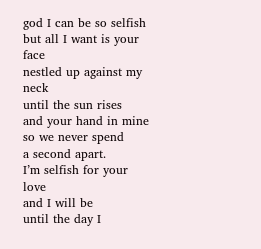god I can be so selfish
but all I want is your face
nestled up against my neck
until the sun rises
and your hand in mine
so we never spend
a second apart.
I’m selfish for your love
and I will be
until the day I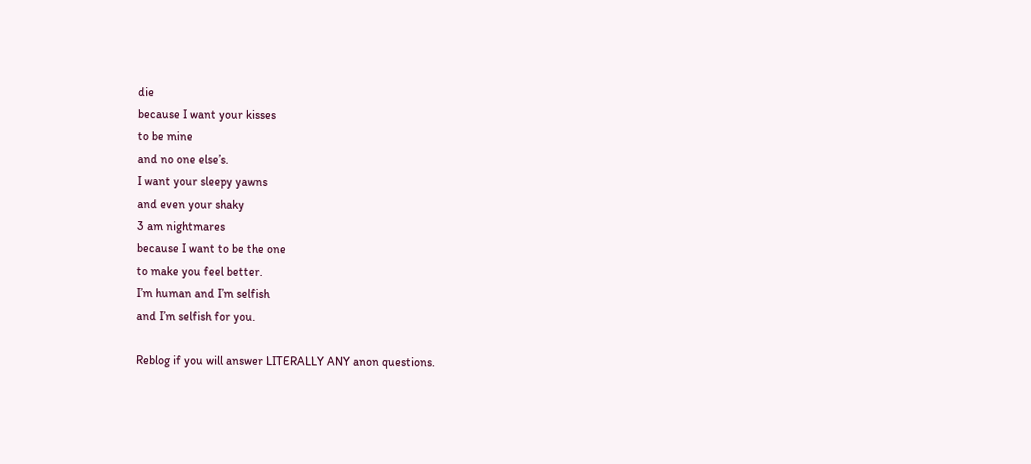die
because I want your kisses
to be mine
and no one else’s.
I want your sleepy yawns
and even your shaky
3 am nightmares
because I want to be the one
to make you feel better.
I’m human and I’m selfish
and I’m selfish for you.

Reblog if you will answer LITERALLY ANY anon questions.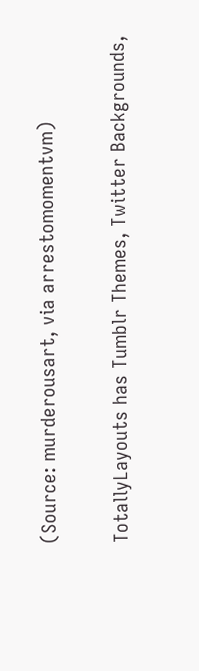(Source: murderousart, via arrestomomentvm)

TotallyLayouts has Tumblr Themes, Twitter Backgrounds,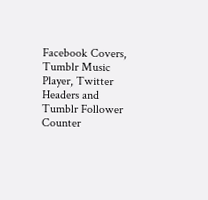Facebook Covers, Tumblr Music Player, Twitter Headers and Tumblr Follower Counter